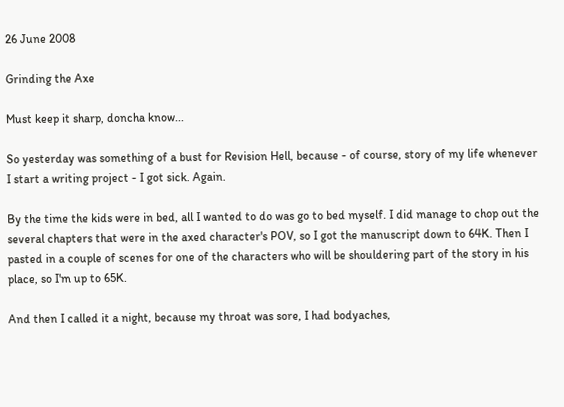26 June 2008

Grinding the Axe

Must keep it sharp, doncha know...

So yesterday was something of a bust for Revision Hell, because - of course, story of my life whenever I start a writing project - I got sick. Again.

By the time the kids were in bed, all I wanted to do was go to bed myself. I did manage to chop out the several chapters that were in the axed character's POV, so I got the manuscript down to 64K. Then I pasted in a couple of scenes for one of the characters who will be shouldering part of the story in his place, so I'm up to 65K.

And then I called it a night, because my throat was sore, I had bodyaches,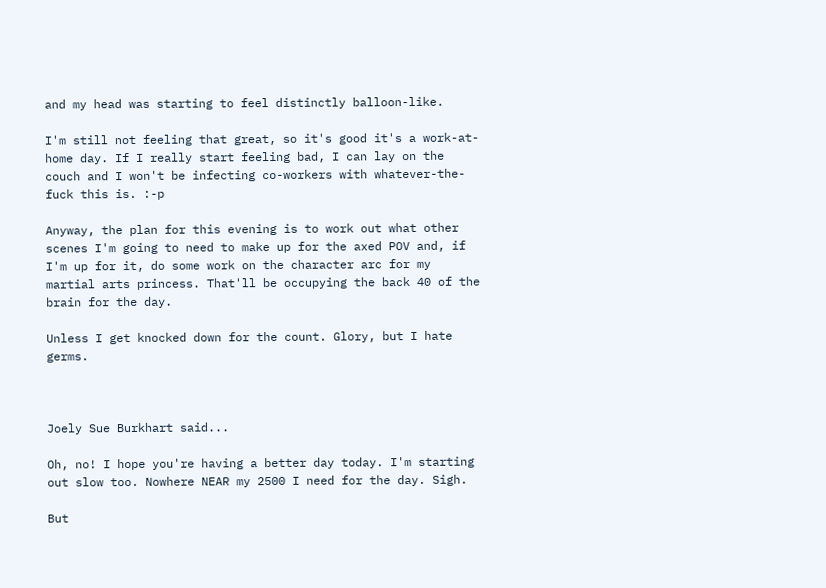and my head was starting to feel distinctly balloon-like.

I'm still not feeling that great, so it's good it's a work-at-home day. If I really start feeling bad, I can lay on the couch and I won't be infecting co-workers with whatever-the-fuck this is. :-p

Anyway, the plan for this evening is to work out what other scenes I'm going to need to make up for the axed POV and, if I'm up for it, do some work on the character arc for my martial arts princess. That'll be occupying the back 40 of the brain for the day.

Unless I get knocked down for the count. Glory, but I hate germs.



Joely Sue Burkhart said...

Oh, no! I hope you're having a better day today. I'm starting out slow too. Nowhere NEAR my 2500 I need for the day. Sigh.

But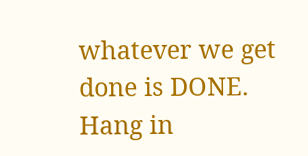whatever we get done is DONE. Hang in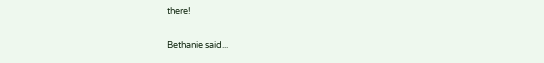there!

Bethanie said...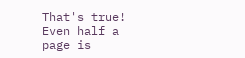That's true! Even half a page is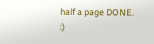half a page DONE. :)